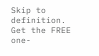Skip to definition.
Get the FREE one-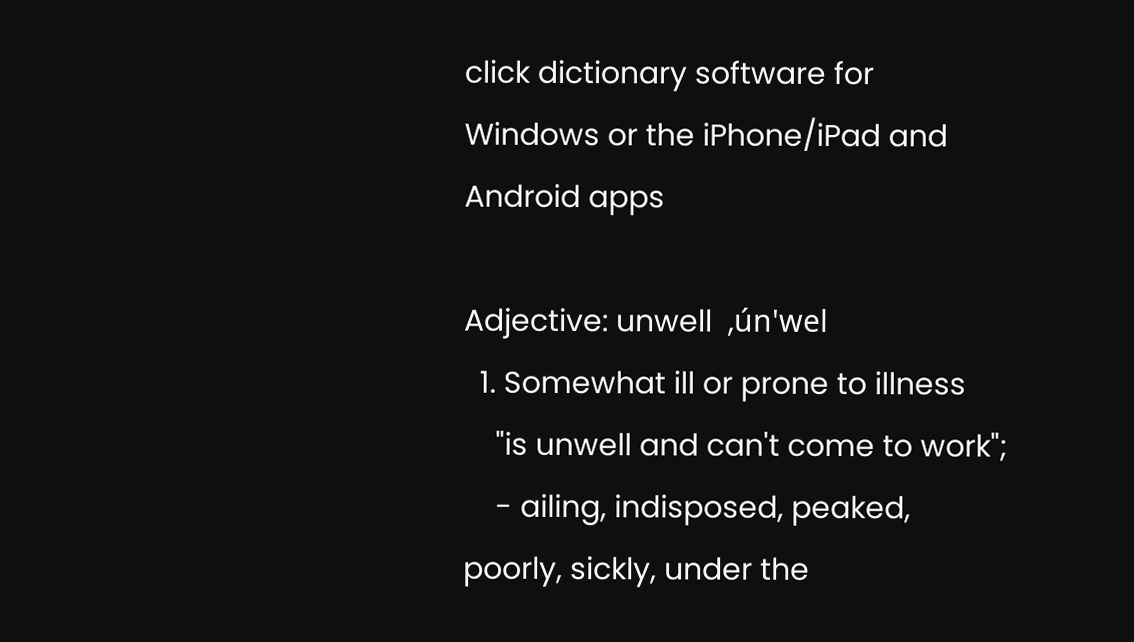click dictionary software for Windows or the iPhone/iPad and Android apps

Adjective: unwell  ,ún'wel
  1. Somewhat ill or prone to illness
    "is unwell and can't come to work";
    - ailing, indisposed, peaked, poorly, sickly, under the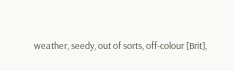weather, seedy, out of sorts, off-colour [Brit],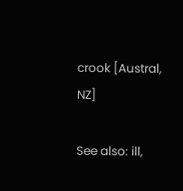crook [Austral, NZ]

See also: ill,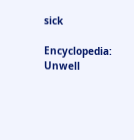sick

Encyclopedia: Unwell